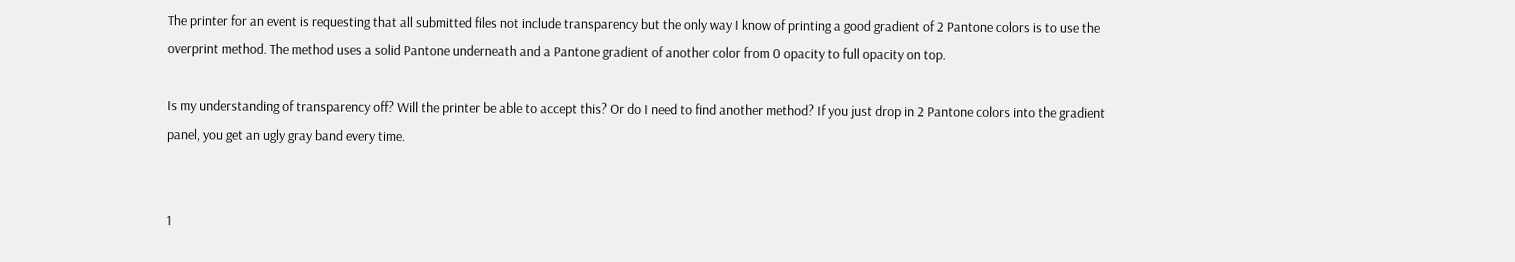The printer for an event is requesting that all submitted files not include transparency but the only way I know of printing a good gradient of 2 Pantone colors is to use the overprint method. The method uses a solid Pantone underneath and a Pantone gradient of another color from 0 opacity to full opacity on top.

Is my understanding of transparency off? Will the printer be able to accept this? Or do I need to find another method? If you just drop in 2 Pantone colors into the gradient panel, you get an ugly gray band every time.


1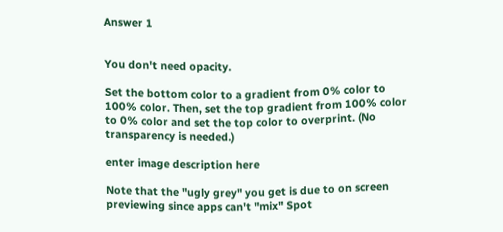Answer 1


You don't need opacity.

Set the bottom color to a gradient from 0% color to 100% color. Then, set the top gradient from 100% color to 0% color and set the top color to overprint. (No transparency is needed.)

enter image description here

Note that the "ugly grey" you get is due to on screen previewing since apps can't "mix" Spot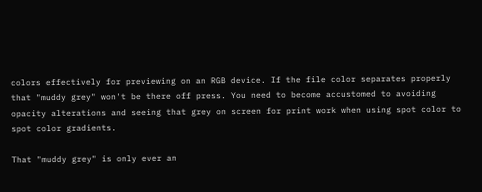colors effectively for previewing on an RGB device. If the file color separates properly that "muddy grey" won't be there off press. You need to become accustomed to avoiding opacity alterations and seeing that grey on screen for print work when using spot color to spot color gradients.

That "muddy grey" is only ever an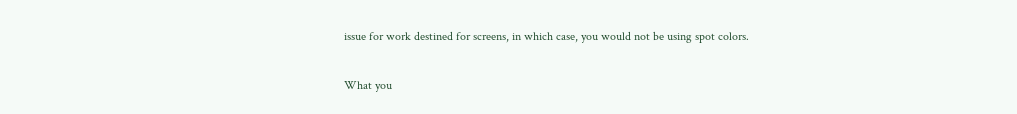issue for work destined for screens, in which case, you would not be using spot colors.

What you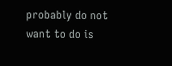probably do not want to do is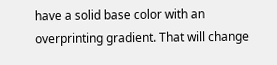have a solid base color with an overprinting gradient. That will change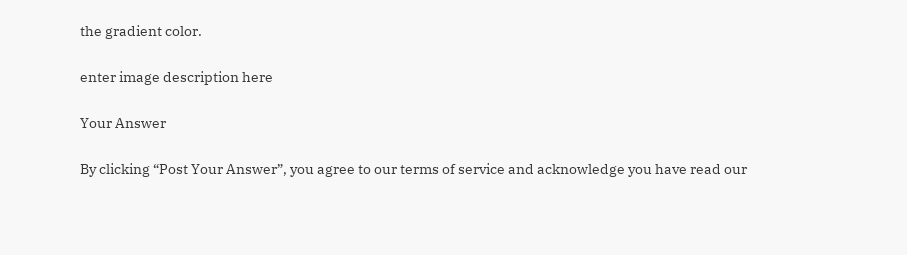the gradient color.

enter image description here

Your Answer

By clicking “Post Your Answer”, you agree to our terms of service and acknowledge you have read our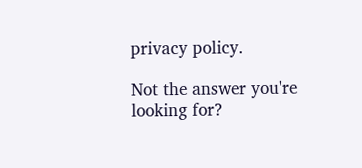privacy policy.

Not the answer you're looking for?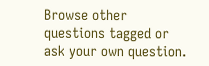Browse other questions tagged or ask your own question.